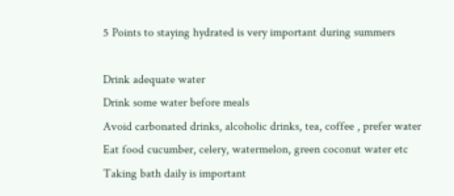5 Points to staying hydrated is very important during summers

Drink adequate water
Drink some water before meals
Avoid carbonated drinks, alcoholic drinks, tea, coffee , prefer water
Eat food cucumber, celery, watermelon, green coconut water etc
Taking bath daily is important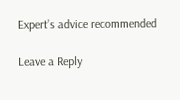Expert’s advice recommended

Leave a Reply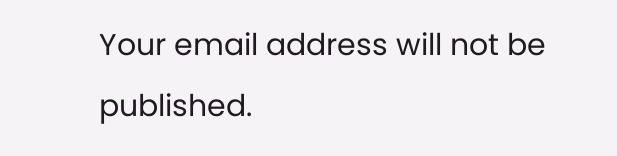Your email address will not be published.